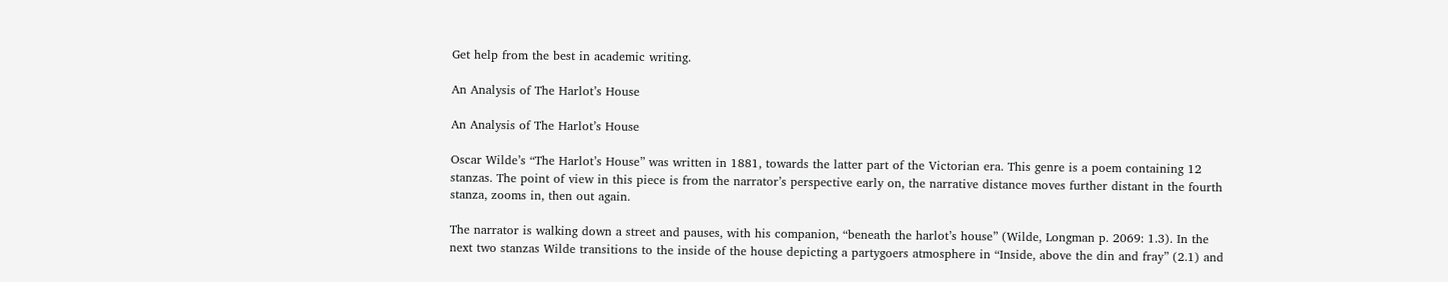Get help from the best in academic writing.

An Analysis of The Harlot’s House

An Analysis of The Harlot’s House

Oscar Wilde’s “The Harlot’s House” was written in 1881, towards the latter part of the Victorian era. This genre is a poem containing 12 stanzas. The point of view in this piece is from the narrator’s perspective early on, the narrative distance moves further distant in the fourth stanza, zooms in, then out again.

The narrator is walking down a street and pauses, with his companion, “beneath the harlot’s house” (Wilde, Longman p. 2069: 1.3). In the next two stanzas Wilde transitions to the inside of the house depicting a partygoers atmosphere in “Inside, above the din and fray” (2.1) and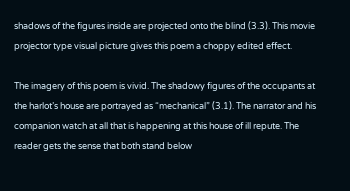shadows of the figures inside are projected onto the blind (3.3). This movie projector type visual picture gives this poem a choppy edited effect.

The imagery of this poem is vivid. The shadowy figures of the occupants at the harlot’s house are portrayed as “mechanical” (3.1). The narrator and his companion watch at all that is happening at this house of ill repute. The reader gets the sense that both stand below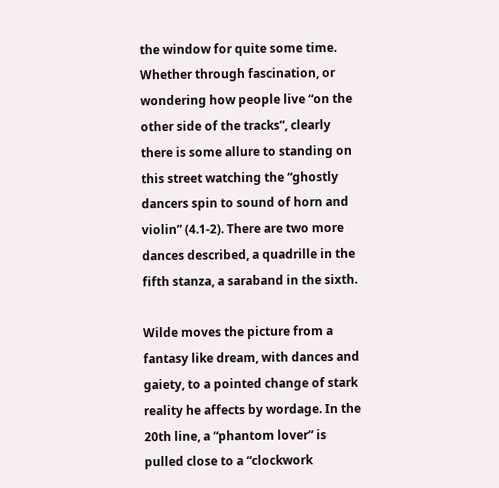the window for quite some time. Whether through fascination, or wondering how people live “on the other side of the tracks”, clearly there is some allure to standing on this street watching the “ghostly dancers spin to sound of horn and violin” (4.1-2). There are two more dances described, a quadrille in the fifth stanza, a saraband in the sixth.

Wilde moves the picture from a fantasy like dream, with dances and gaiety, to a pointed change of stark reality he affects by wordage. In the 20th line, a “phantom lover” is pulled close to a “clockwork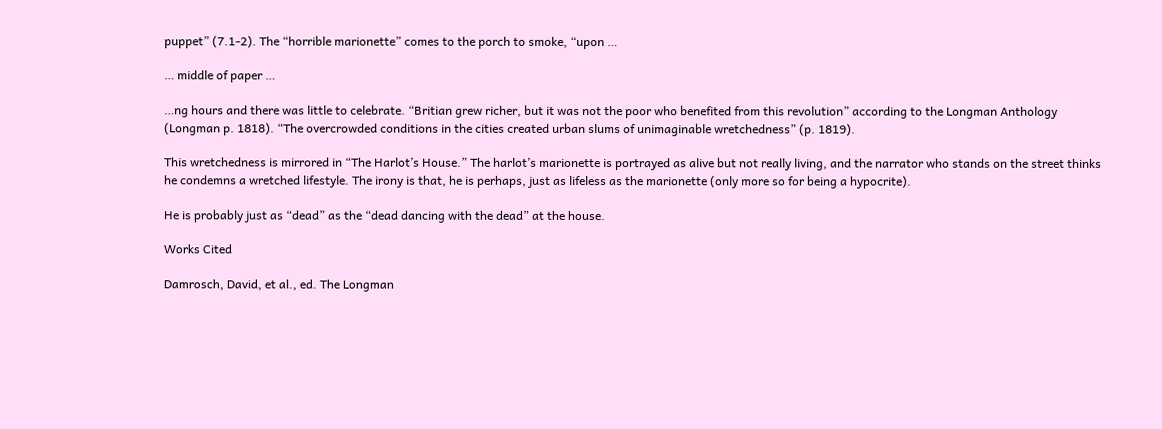puppet” (7.1-2). The “horrible marionette” comes to the porch to smoke, “upon …

… middle of paper …

…ng hours and there was little to celebrate. “Britian grew richer, but it was not the poor who benefited from this revolution” according to the Longman Anthology (Longman p. 1818). “The overcrowded conditions in the cities created urban slums of unimaginable wretchedness” (p. 1819).

This wretchedness is mirrored in “The Harlot’s House.” The harlot’s marionette is portrayed as alive but not really living, and the narrator who stands on the street thinks he condemns a wretched lifestyle. The irony is that, he is perhaps, just as lifeless as the marionette (only more so for being a hypocrite).

He is probably just as “dead” as the “dead dancing with the dead” at the house.

Works Cited

Damrosch, David, et al., ed. The Longman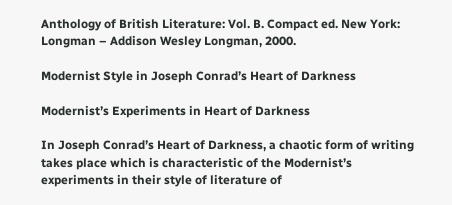Anthology of British Literature: Vol. B. Compact ed. New York: Longman – Addison Wesley Longman, 2000.

Modernist Style in Joseph Conrad’s Heart of Darkness

Modernist’s Experiments in Heart of Darkness

In Joseph Conrad’s Heart of Darkness, a chaotic form of writing takes place which is characteristic of the Modernist’s experiments in their style of literature of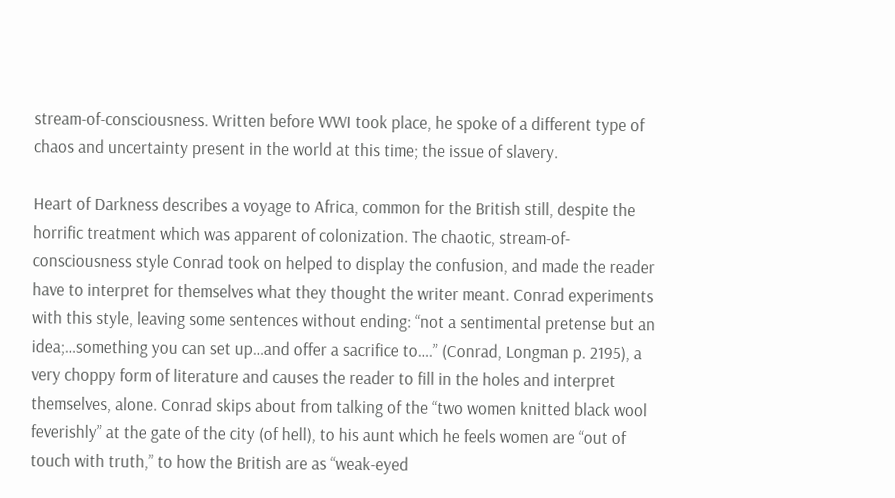stream-of-consciousness. Written before WWI took place, he spoke of a different type of chaos and uncertainty present in the world at this time; the issue of slavery.

Heart of Darkness describes a voyage to Africa, common for the British still, despite the horrific treatment which was apparent of colonization. The chaotic, stream-of-consciousness style Conrad took on helped to display the confusion, and made the reader have to interpret for themselves what they thought the writer meant. Conrad experiments with this style, leaving some sentences without ending: “not a sentimental pretense but an idea;…something you can set up…and offer a sacrifice to….” (Conrad, Longman p. 2195), a very choppy form of literature and causes the reader to fill in the holes and interpret themselves, alone. Conrad skips about from talking of the “two women knitted black wool feverishly” at the gate of the city (of hell), to his aunt which he feels women are “out of touch with truth,” to how the British are as “weak-eyed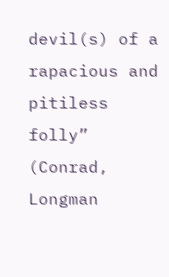devil(s) of a rapacious and pitiless folly” (Conrad, Longman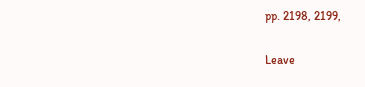pp. 2198, 2199,

Leave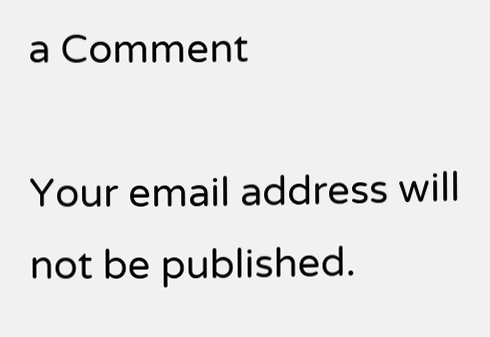a Comment

Your email address will not be published.